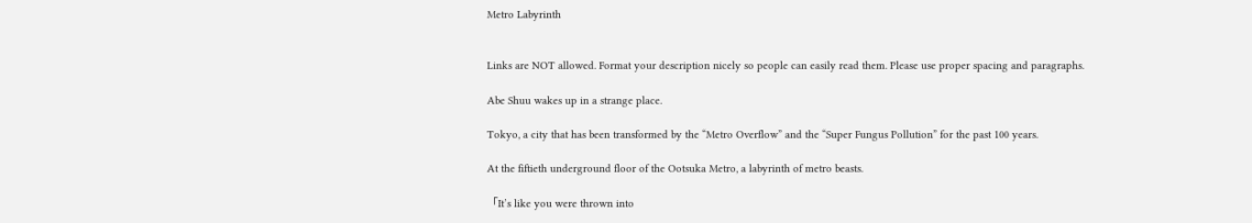Metro Labyrinth


Links are NOT allowed. Format your description nicely so people can easily read them. Please use proper spacing and paragraphs.

Abe Shuu wakes up in a strange place.

Tokyo, a city that has been transformed by the “Metro Overflow” and the “Super Fungus Pollution” for the past 100 years.

At the fiftieth underground floor of the Ootsuka Metro, a labyrinth of metro beasts.

「It’s like you were thrown into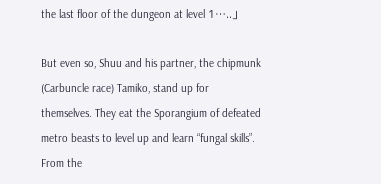the last floor of the dungeon at level 1…..」

But even so, Shuu and his partner, the chipmunk (Carbuncle race) Tamiko, stand up for themselves. They eat the Sporangium of defeated metro beasts to level up and learn “fungal skills”. From the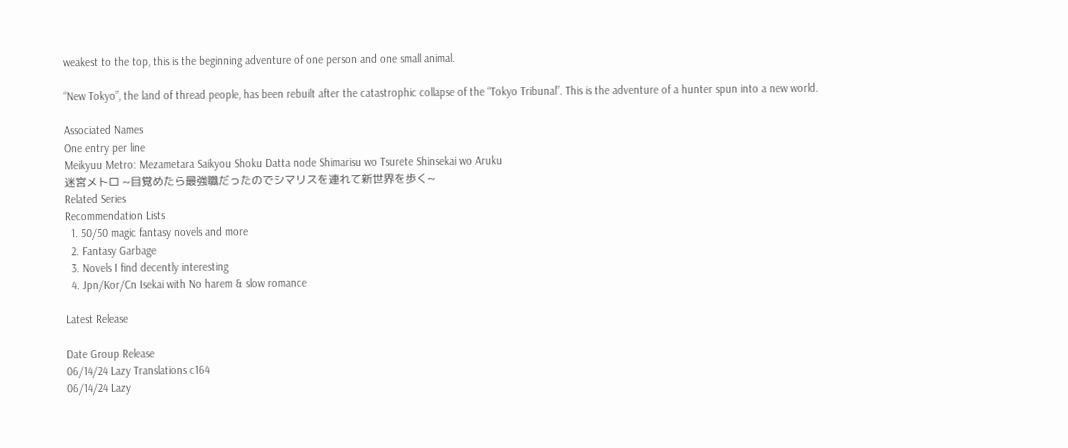weakest to the top, this is the beginning adventure of one person and one small animal.

“New Tokyo”, the land of thread people, has been rebuilt after the catastrophic collapse of the “Tokyo Tribunal”. This is the adventure of a hunter spun into a new world.

Associated Names
One entry per line
Meikyuu Metro: Mezametara Saikyou Shoku Datta node Shimarisu wo Tsurete Shinsekai wo Aruku
迷宮メトロ ~目覚めたら最強職だったのでシマリスを連れて新世界を歩く~
Related Series
Recommendation Lists
  1. 50/50 magic fantasy novels and more
  2. Fantasy Garbage
  3. Novels I find decently interesting
  4. Jpn/Kor/Cn Isekai with No harem & slow romance

Latest Release

Date Group Release
06/14/24 Lazy Translations c164
06/14/24 Lazy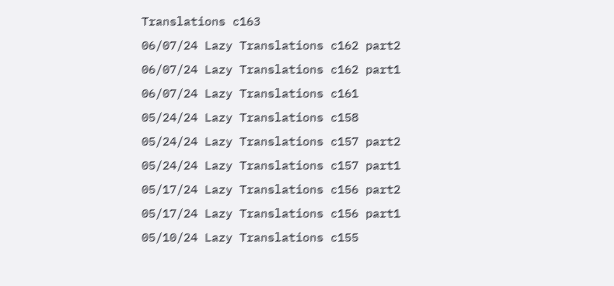Translations c163
06/07/24 Lazy Translations c162 part2
06/07/24 Lazy Translations c162 part1
06/07/24 Lazy Translations c161
05/24/24 Lazy Translations c158
05/24/24 Lazy Translations c157 part2
05/24/24 Lazy Translations c157 part1
05/17/24 Lazy Translations c156 part2
05/17/24 Lazy Translations c156 part1
05/10/24 Lazy Translations c155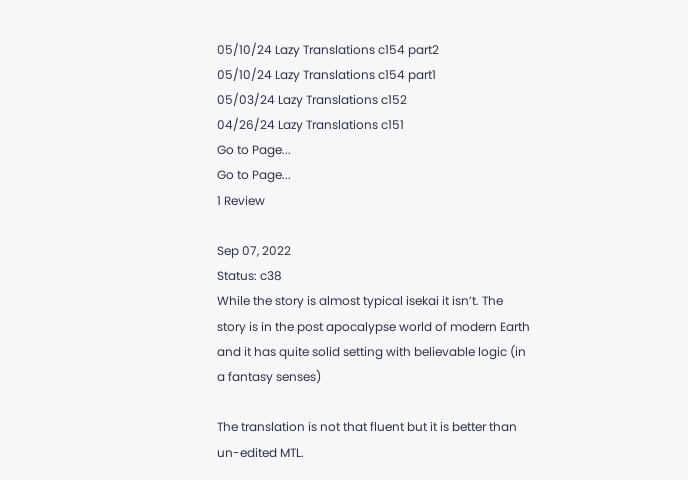05/10/24 Lazy Translations c154 part2
05/10/24 Lazy Translations c154 part1
05/03/24 Lazy Translations c152
04/26/24 Lazy Translations c151
Go to Page...
Go to Page...
1 Review

Sep 07, 2022
Status: c38
While the story is almost typical isekai it isn’t. The story is in the post apocalypse world of modern Earth and it has quite solid setting with believable logic (in a fantasy senses)

The translation is not that fluent but it is better than un-edited MTL.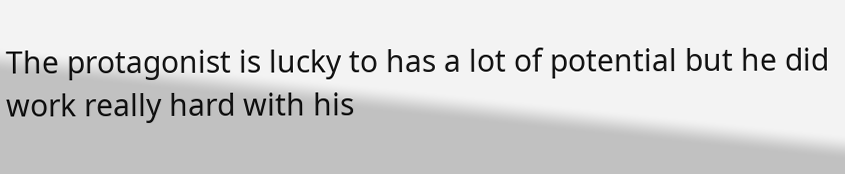The protagonist is lucky to has a lot of potential but he did work really hard with his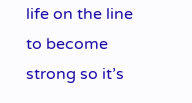life on the line to become strong so it’s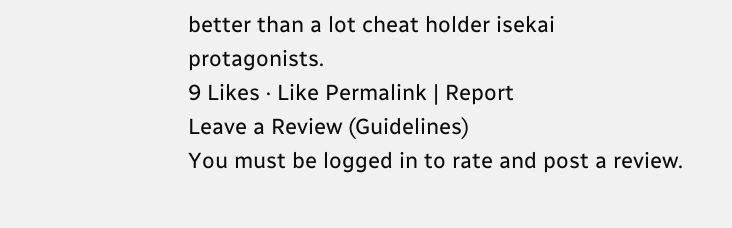better than a lot cheat holder isekai protagonists.
9 Likes · Like Permalink | Report
Leave a Review (Guidelines)
You must be logged in to rate and post a review.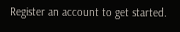Register an account to get started.